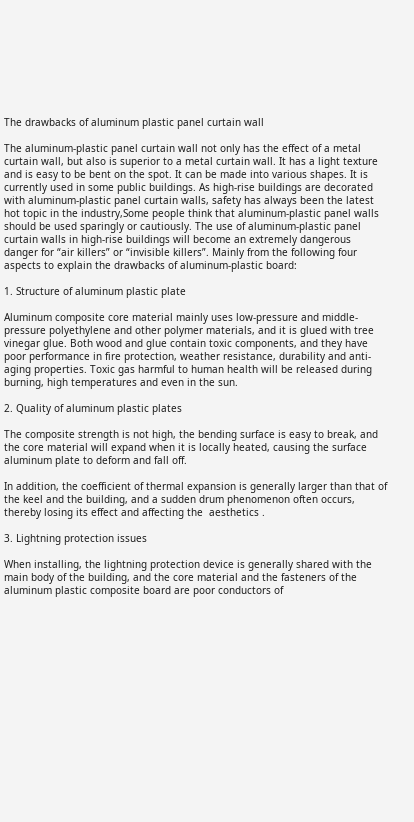The drawbacks of aluminum plastic panel curtain wall

The aluminum-plastic panel curtain wall not only has the effect of a metal curtain wall, but also is superior to a metal curtain wall. It has a light texture and is easy to be bent on the spot. It can be made into various shapes. It is currently used in some public buildings. As high-rise buildings are decorated with aluminum-plastic panel curtain walls, safety has always been the latest hot topic in the industry,Some people think that aluminum-plastic panel walls should be used sparingly or cautiously. The use of aluminum-plastic panel curtain walls in high-rise buildings will become an extremely dangerous danger for “air killers” or “invisible killers”. Mainly from the following four aspects to explain the drawbacks of aluminum-plastic board:

1. Structure of aluminum plastic plate

Aluminum composite core material mainly uses low-pressure and middle-pressure polyethylene and other polymer materials, and it is glued with tree vinegar glue. Both wood and glue contain toxic components, and they have poor performance in fire protection, weather resistance, durability and anti-aging properties. Toxic gas harmful to human health will be released during burning, high temperatures and even in the sun.

2. Quality of aluminum plastic plates

The composite strength is not high, the bending surface is easy to break, and the core material will expand when it is locally heated, causing the surface aluminum plate to deform and fall off.

In addition, the coefficient of thermal expansion is generally larger than that of the keel and the building, and a sudden drum phenomenon often occurs, thereby losing its effect and affecting the  aesthetics .

3. Lightning protection issues

When installing, the lightning protection device is generally shared with the main body of the building, and the core material and the fasteners of the aluminum plastic composite board are poor conductors of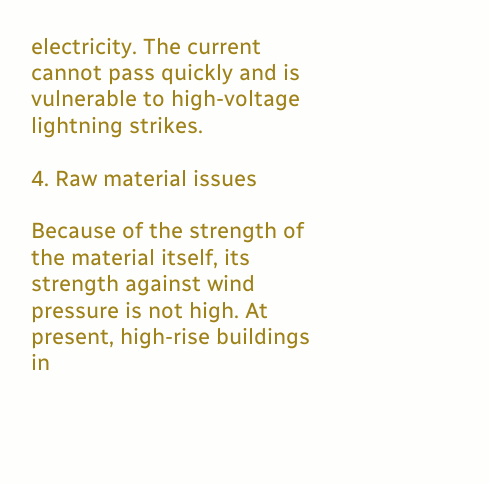electricity. The current cannot pass quickly and is vulnerable to high-voltage lightning strikes.

4. Raw material issues

Because of the strength of the material itself, its strength against wind pressure is not high. At present, high-rise buildings in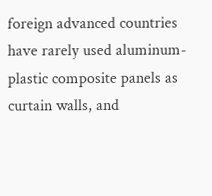foreign advanced countries have rarely used aluminum-plastic composite panels as curtain walls, and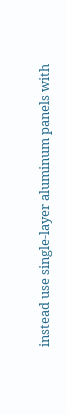instead use single-layer aluminum panels with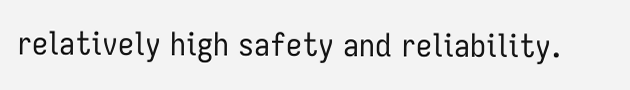relatively high safety and reliability.